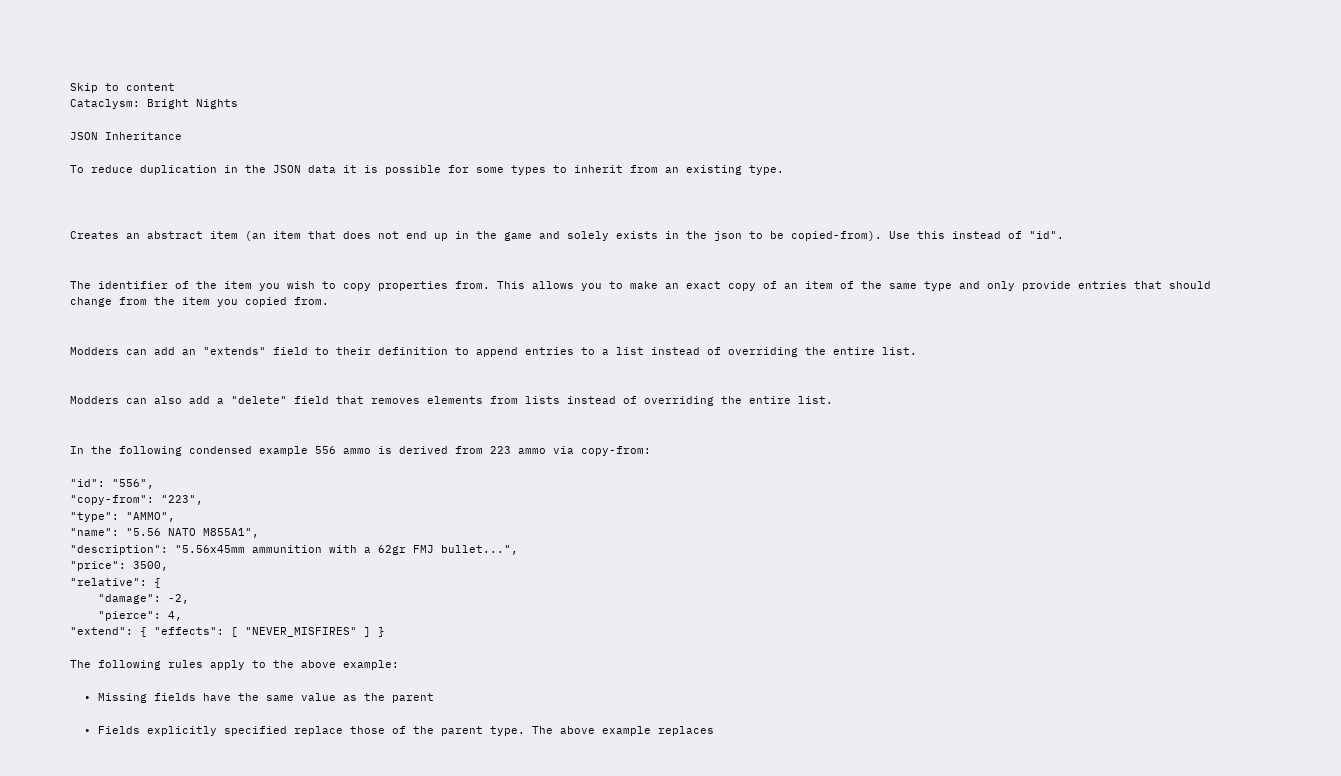Skip to content
Cataclysm: Bright Nights

JSON Inheritance

To reduce duplication in the JSON data it is possible for some types to inherit from an existing type.



Creates an abstract item (an item that does not end up in the game and solely exists in the json to be copied-from). Use this instead of "id".


The identifier of the item you wish to copy properties from. This allows you to make an exact copy of an item of the same type and only provide entries that should change from the item you copied from.


Modders can add an "extends" field to their definition to append entries to a list instead of overriding the entire list.


Modders can also add a "delete" field that removes elements from lists instead of overriding the entire list.


In the following condensed example 556 ammo is derived from 223 ammo via copy-from:

"id": "556",
"copy-from": "223",
"type": "AMMO",
"name": "5.56 NATO M855A1",
"description": "5.56x45mm ammunition with a 62gr FMJ bullet...",
"price": 3500,
"relative": {
    "damage": -2,
    "pierce": 4,
"extend": { "effects": [ "NEVER_MISFIRES" ] }

The following rules apply to the above example:

  • Missing fields have the same value as the parent

  • Fields explicitly specified replace those of the parent type. The above example replaces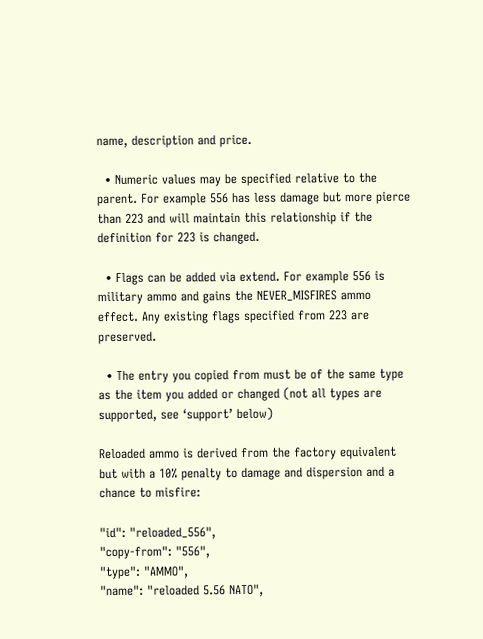name, description and price.

  • Numeric values may be specified relative to the parent. For example 556 has less damage but more pierce than 223 and will maintain this relationship if the definition for 223 is changed.

  • Flags can be added via extend. For example 556 is military ammo and gains the NEVER_MISFIRES ammo effect. Any existing flags specified from 223 are preserved.

  • The entry you copied from must be of the same type as the item you added or changed (not all types are supported, see ‘support’ below)

Reloaded ammo is derived from the factory equivalent but with a 10% penalty to damage and dispersion and a chance to misfire:

"id": "reloaded_556",
"copy-from": "556",
"type": "AMMO",
"name": "reloaded 5.56 NATO",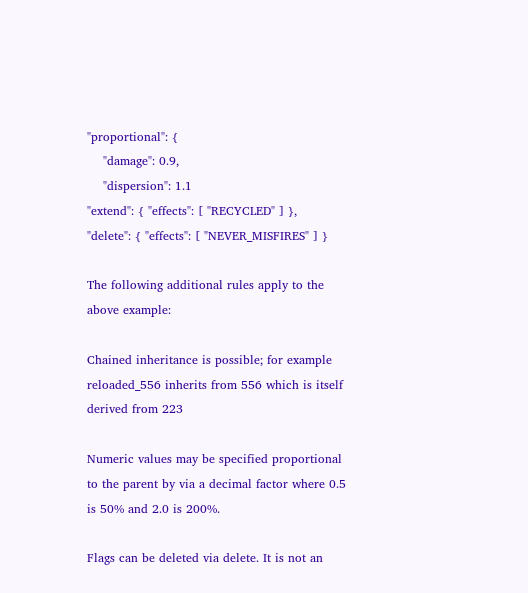"proportional": {
    "damage": 0.9,
    "dispersion": 1.1
"extend": { "effects": [ "RECYCLED" ] },
"delete": { "effects": [ "NEVER_MISFIRES" ] }

The following additional rules apply to the above example:

Chained inheritance is possible; for example reloaded_556 inherits from 556 which is itself derived from 223

Numeric values may be specified proportional to the parent by via a decimal factor where 0.5 is 50% and 2.0 is 200%.

Flags can be deleted via delete. It is not an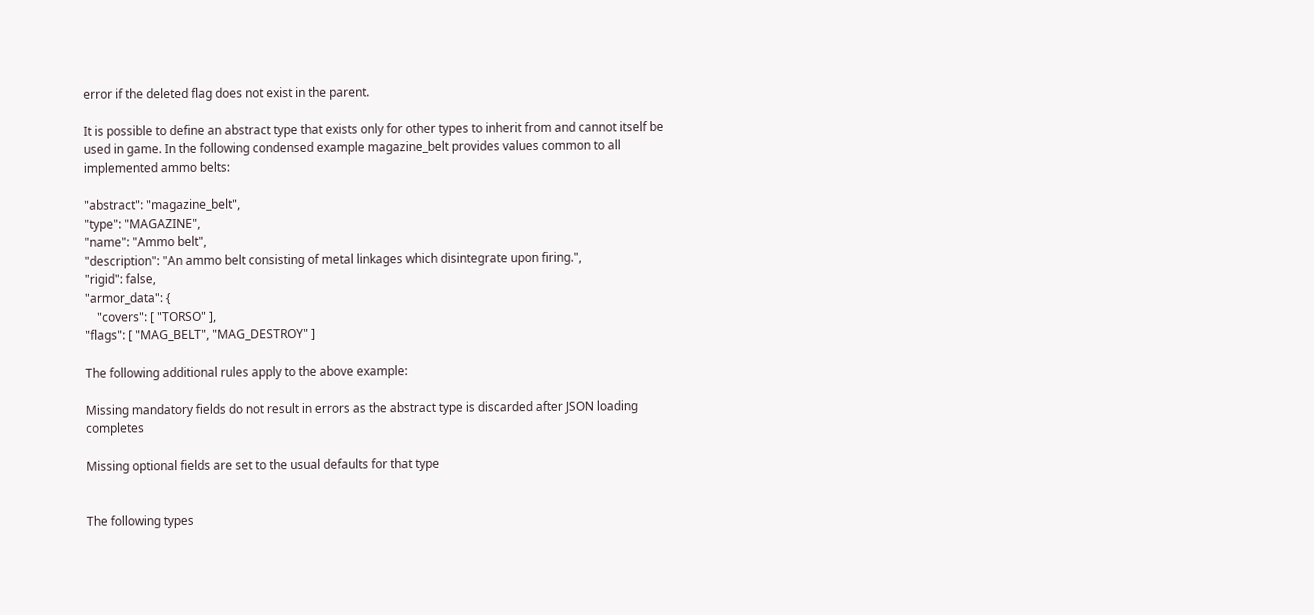error if the deleted flag does not exist in the parent.

It is possible to define an abstract type that exists only for other types to inherit from and cannot itself be used in game. In the following condensed example magazine_belt provides values common to all implemented ammo belts:

"abstract": "magazine_belt",
"type": "MAGAZINE",
"name": "Ammo belt",
"description": "An ammo belt consisting of metal linkages which disintegrate upon firing.",
"rigid": false,
"armor_data": {
    "covers": [ "TORSO" ],
"flags": [ "MAG_BELT", "MAG_DESTROY" ]

The following additional rules apply to the above example:

Missing mandatory fields do not result in errors as the abstract type is discarded after JSON loading completes

Missing optional fields are set to the usual defaults for that type


The following types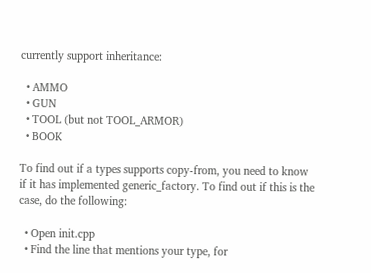currently support inheritance:

  • AMMO
  • GUN
  • TOOL (but not TOOL_ARMOR)
  • BOOK

To find out if a types supports copy-from, you need to know if it has implemented generic_factory. To find out if this is the case, do the following:

  • Open init.cpp
  • Find the line that mentions your type, for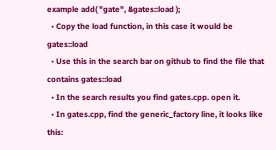example add( "gate", &gates::load );
  • Copy the load function, in this case it would be gates::load
  • Use this in the search bar on github to find the file that contains gates::load
  • In the search results you find gates.cpp. open it.
  • In gates.cpp, find the generic_factory line, it looks like this: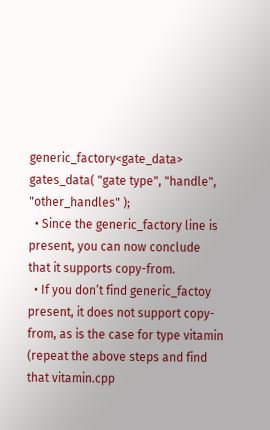generic_factory<gate_data> gates_data( "gate type", "handle", "other_handles" );
  • Since the generic_factory line is present, you can now conclude that it supports copy-from.
  • If you don’t find generic_factoy present, it does not support copy-from, as is the case for type vitamin (repeat the above steps and find that vitamin.cpp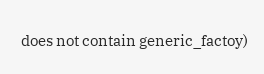does not contain generic_factoy)